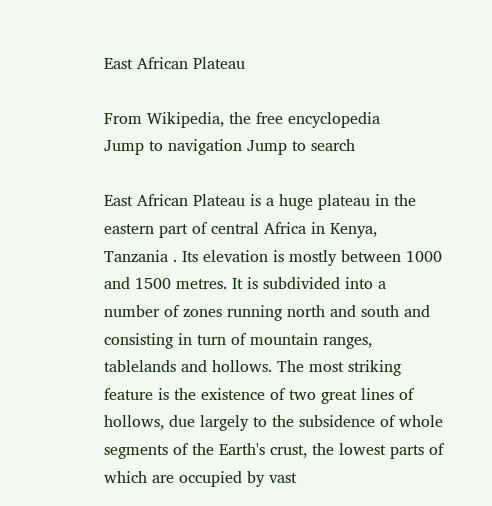East African Plateau

From Wikipedia, the free encyclopedia
Jump to navigation Jump to search

East African Plateau is a huge plateau in the eastern part of central Africa in Kenya, Tanzania . Its elevation is mostly between 1000 and 1500 metres. It is subdivided into a number of zones running north and south and consisting in turn of mountain ranges, tablelands and hollows. The most striking feature is the existence of two great lines of hollows, due largely to the subsidence of whole segments of the Earth's crust, the lowest parts of which are occupied by vast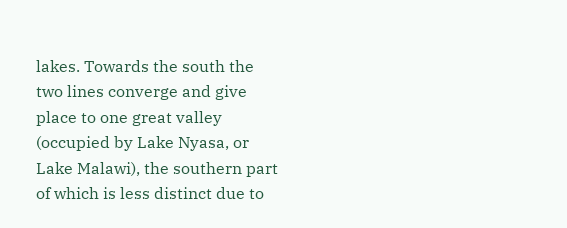lakes. Towards the south the two lines converge and give place to one great valley (occupied by Lake Nyasa, or Lake Malawi), the southern part of which is less distinct due to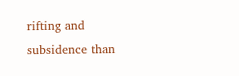rifting and subsidence than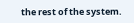the rest of the system.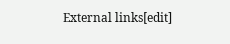External links[edit]